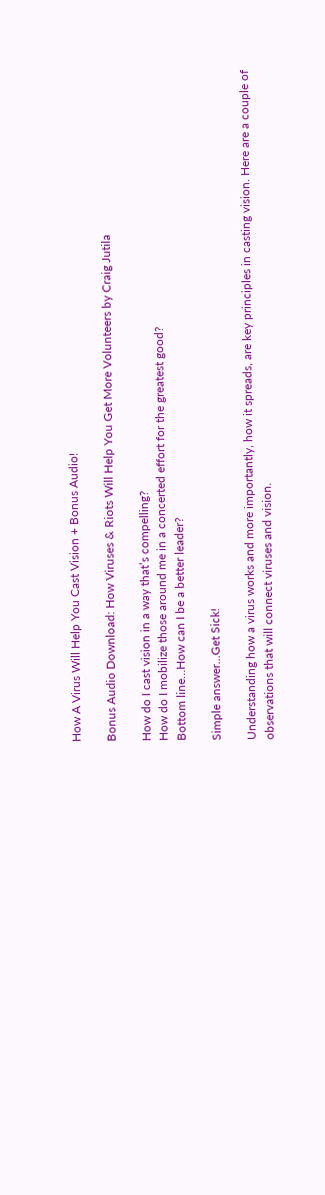How A Virus Will Help You Cast Vision + Bonus Audio!

Bonus Audio Download: How Viruses & Riots Will Help You Get More Volunteers by Craig Jutila

How do I cast vision in a way that’s compelling?
How do I mobilize those around me in a concerted effort for the greatest good?
Bottom line…How can I be a better leader?

Simple answer…Get Sick!

Understanding how a virus works and more importantly, how it spreads, are key principles in casting vision. Here are a couple of observations that will connect viruses and vision.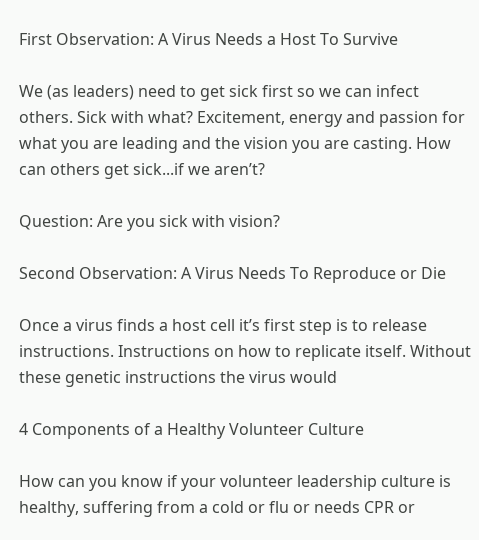First Observation: A Virus Needs a Host To Survive

We (as leaders) need to get sick first so we can infect others. Sick with what? Excitement, energy and passion for what you are leading and the vision you are casting. How can others get sick...if we aren’t?

Question: Are you sick with vision?

Second Observation: A Virus Needs To Reproduce or Die

Once a virus finds a host cell it’s first step is to release instructions. Instructions on how to replicate itself. Without these genetic instructions the virus would

4 Components of a Healthy Volunteer Culture

How can you know if your volunteer leadership culture is healthy, suffering from a cold or flu or needs CPR or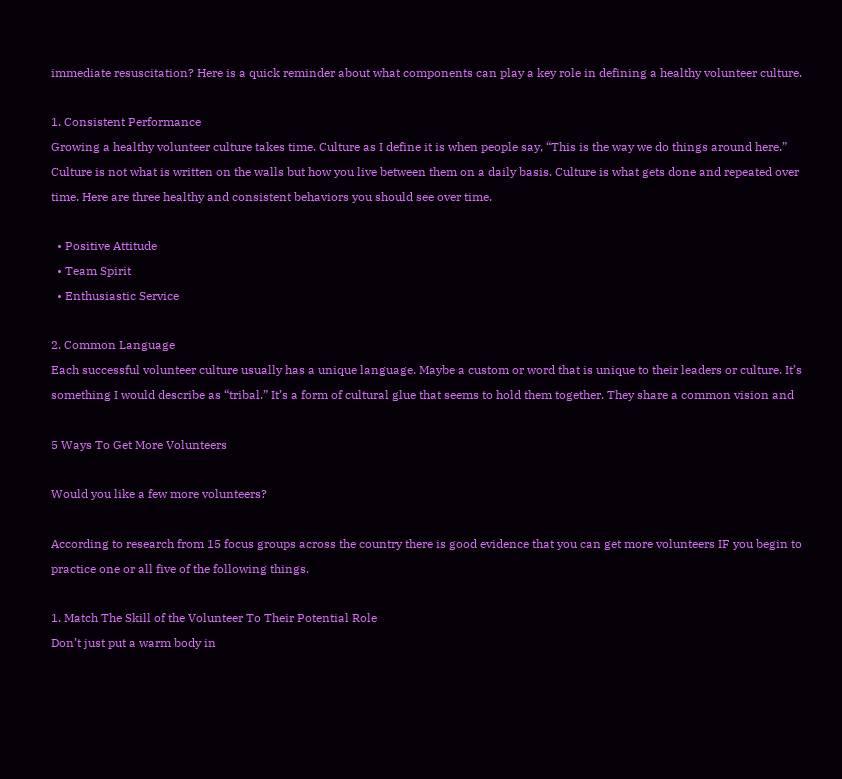immediate resuscitation? Here is a quick reminder about what components can play a key role in defining a healthy volunteer culture.

1. Consistent Performance
Growing a healthy volunteer culture takes time. Culture as I define it is when people say, “This is the way we do things around here.” Culture is not what is written on the walls but how you live between them on a daily basis. Culture is what gets done and repeated over time. Here are three healthy and consistent behaviors you should see over time.

  • Positive Attitude
  • Team Spirit
  • Enthusiastic Service

2. Common Language
Each successful volunteer culture usually has a unique language. Maybe a custom or word that is unique to their leaders or culture. It’s something I would describe as “tribal.” It’s a form of cultural glue that seems to hold them together. They share a common vision and

5 Ways To Get More Volunteers

Would you like a few more volunteers?

According to research from 15 focus groups across the country there is good evidence that you can get more volunteers IF you begin to practice one or all five of the following things.

1. Match The Skill of the Volunteer To Their Potential Role
Don’t just put a warm body in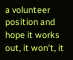a volunteer position and hope it works out, it won’t, it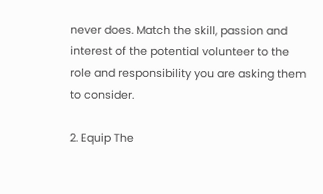never does. Match the skill, passion and interest of the potential volunteer to the role and responsibility you are asking them to consider.

2. Equip The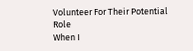Volunteer For Their Potential Role
When I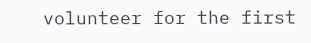volunteer for the first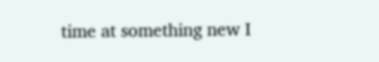time at something new I